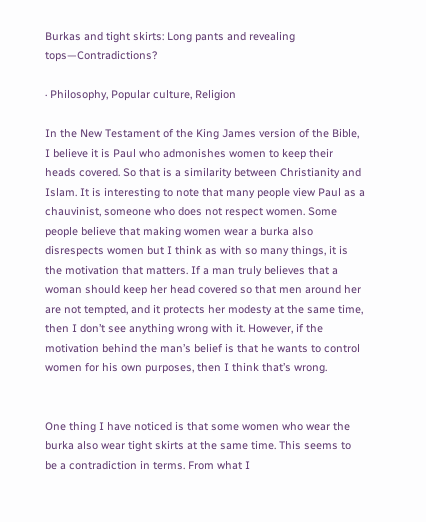Burkas and tight skirts: Long pants and revealing tops—Contradictions?

· Philosophy, Popular culture, Religion

In the New Testament of the King James version of the Bible, I believe it is Paul who admonishes women to keep their heads covered. So that is a similarity between Christianity and Islam. It is interesting to note that many people view Paul as a chauvinist, someone who does not respect women. Some people believe that making women wear a burka also disrespects women but I think as with so many things, it is the motivation that matters. If a man truly believes that a woman should keep her head covered so that men around her are not tempted, and it protects her modesty at the same time, then I don’t see anything wrong with it. However, if the motivation behind the man’s belief is that he wants to control women for his own purposes, then I think that’s wrong.


One thing I have noticed is that some women who wear the burka also wear tight skirts at the same time. This seems to be a contradiction in terms. From what I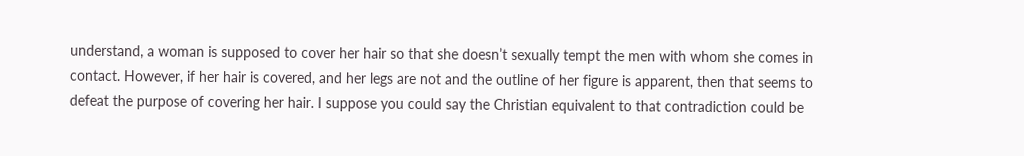understand, a woman is supposed to cover her hair so that she doesn’t sexually tempt the men with whom she comes in contact. However, if her hair is covered, and her legs are not and the outline of her figure is apparent, then that seems to defeat the purpose of covering her hair. I suppose you could say the Christian equivalent to that contradiction could be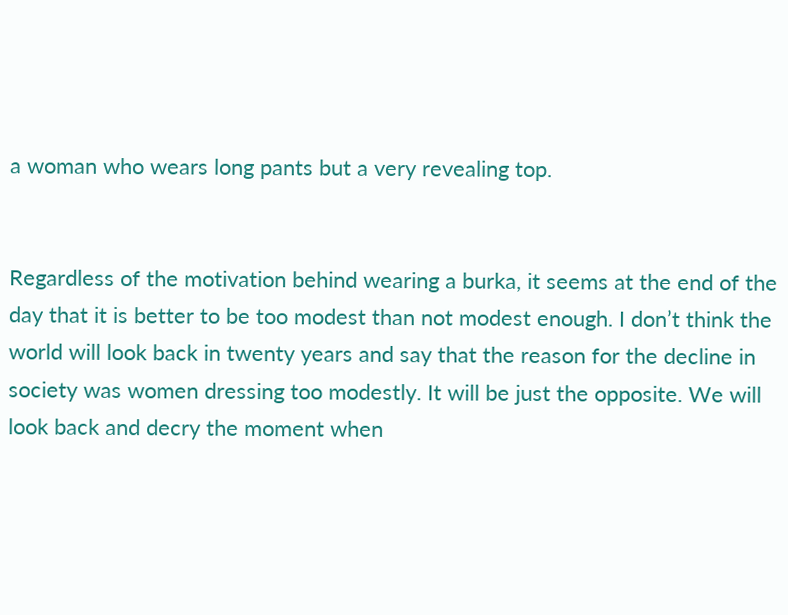a woman who wears long pants but a very revealing top.


Regardless of the motivation behind wearing a burka, it seems at the end of the day that it is better to be too modest than not modest enough. I don’t think the world will look back in twenty years and say that the reason for the decline in society was women dressing too modestly. It will be just the opposite. We will look back and decry the moment when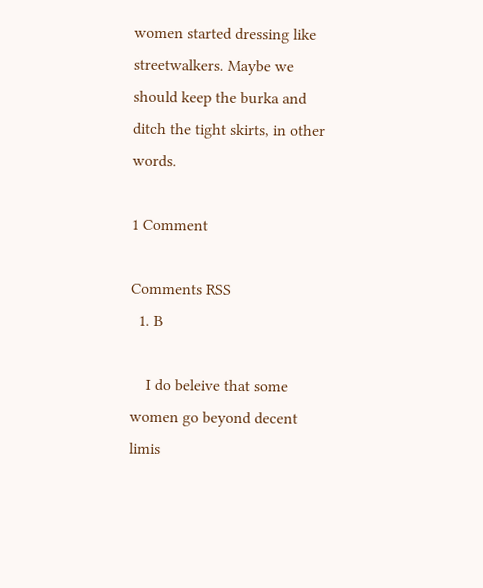women started dressing like streetwalkers. Maybe we should keep the burka and ditch the tight skirts, in other words.

1 Comment

Comments RSS
  1. B

    I do beleive that some women go beyond decent limis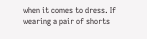when it comes to dress. If wearing a pair of shorts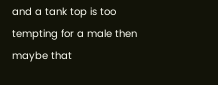and a tank top is too tempting for a male then maybe that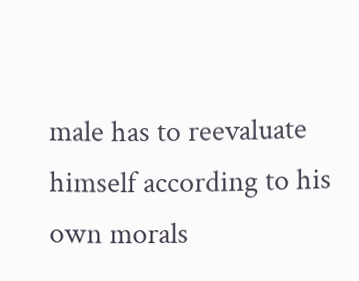male has to reevaluate himself according to his own morals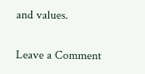and values.

Leave a Comment